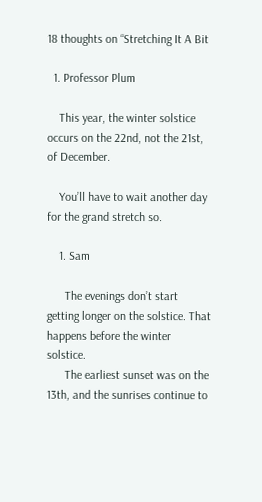18 thoughts on “Stretching It A Bit

  1. Professor Plum

    This year, the winter solstice occurs on the 22nd, not the 21st, of December.

    You’ll have to wait another day for the grand stretch so.

    1. Sam

      The evenings don’t start getting longer on the solstice. That happens before the winter solstice.
      The earliest sunset was on the 13th, and the sunrises continue to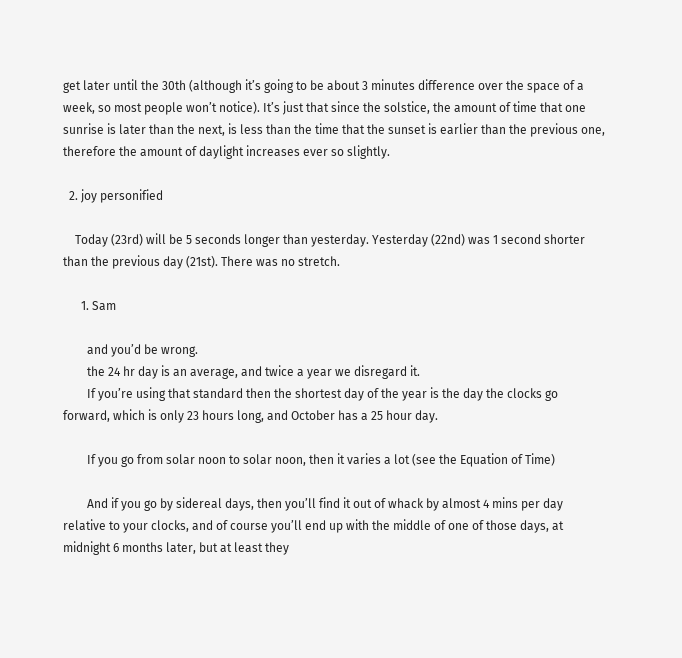get later until the 30th (although it’s going to be about 3 minutes difference over the space of a week, so most people won’t notice). It’s just that since the solstice, the amount of time that one sunrise is later than the next, is less than the time that the sunset is earlier than the previous one, therefore the amount of daylight increases ever so slightly.

  2. joy personified

    Today (23rd) will be 5 seconds longer than yesterday. Yesterday (22nd) was 1 second shorter than the previous day (21st). There was no stretch.

      1. Sam

        and you’d be wrong.
        the 24 hr day is an average, and twice a year we disregard it.
        If you’re using that standard then the shortest day of the year is the day the clocks go forward, which is only 23 hours long, and October has a 25 hour day.

        If you go from solar noon to solar noon, then it varies a lot (see the Equation of Time)

        And if you go by sidereal days, then you’ll find it out of whack by almost 4 mins per day relative to your clocks, and of course you’ll end up with the middle of one of those days, at midnight 6 months later, but at least they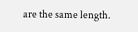are the same length.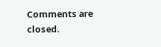Comments are closed.